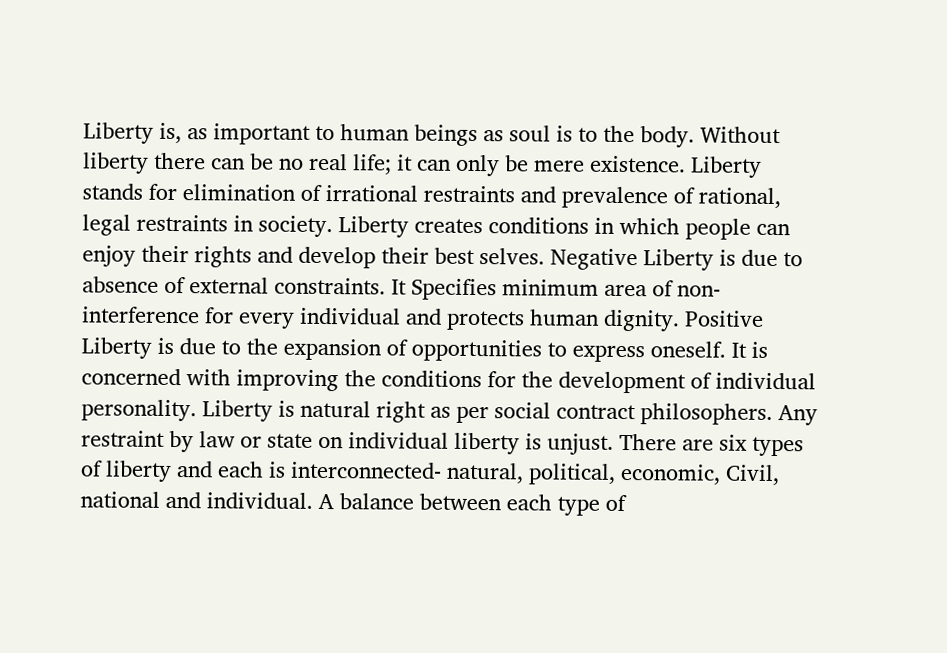Liberty is, as important to human beings as soul is to the body. Without liberty there can be no real life; it can only be mere existence. Liberty stands for elimination of irrational restraints and prevalence of rational, legal restraints in society. Liberty creates conditions in which people can enjoy their rights and develop their best selves. Negative Liberty is due to absence of external constraints. It Specifies minimum area of non-interference for every individual and protects human dignity. Positive Liberty is due to the expansion of opportunities to express oneself. It is concerned with improving the conditions for the development of individual personality. Liberty is natural right as per social contract philosophers. Any restraint by law or state on individual liberty is unjust. There are six types of liberty and each is interconnected- natural, political, economic, Civil, national and individual. A balance between each type of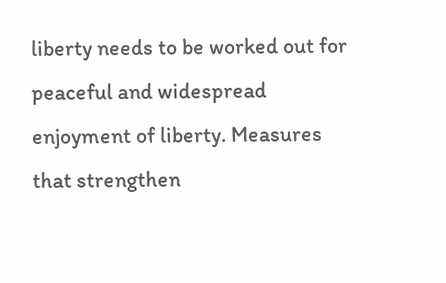liberty needs to be worked out for peaceful and widespread enjoyment of liberty. Measures that strengthen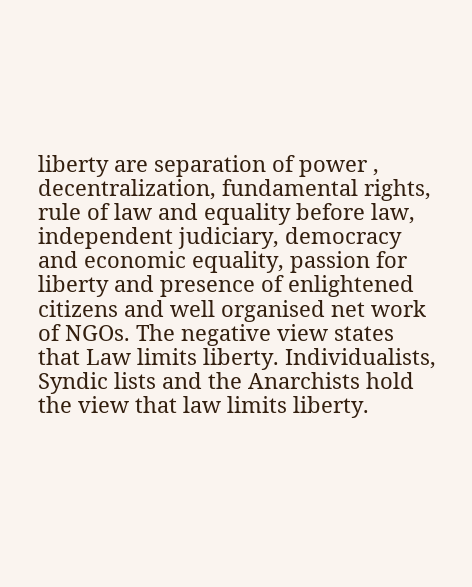liberty are separation of power , decentralization, fundamental rights, rule of law and equality before law, independent judiciary, democracy and economic equality, passion for liberty and presence of enlightened citizens and well organised net work of NGOs. The negative view states that Law limits liberty. Individualists, Syndic lists and the Anarchists hold the view that law limits liberty.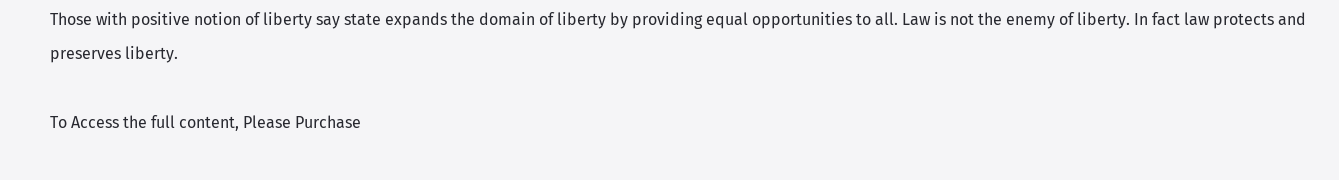Those with positive notion of liberty say state expands the domain of liberty by providing equal opportunities to all. Law is not the enemy of liberty. In fact law protects and preserves liberty.

To Access the full content, Please Purchase